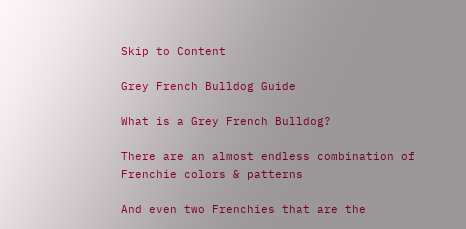Skip to Content

Grey French Bulldog Guide

What is a Grey French Bulldog?

There are an almost endless combination of Frenchie colors & patterns

And even two Frenchies that are the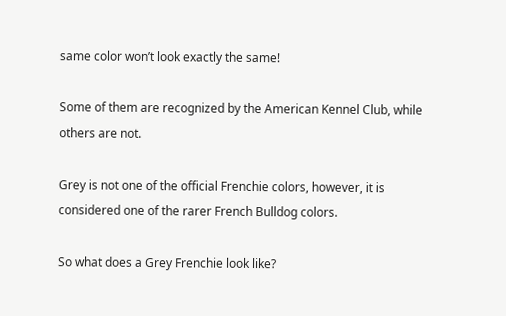same color won’t look exactly the same!

Some of them are recognized by the American Kennel Club, while others are not.

Grey is not one of the official Frenchie colors, however, it is considered one of the rarer French Bulldog colors.

So what does a Grey Frenchie look like?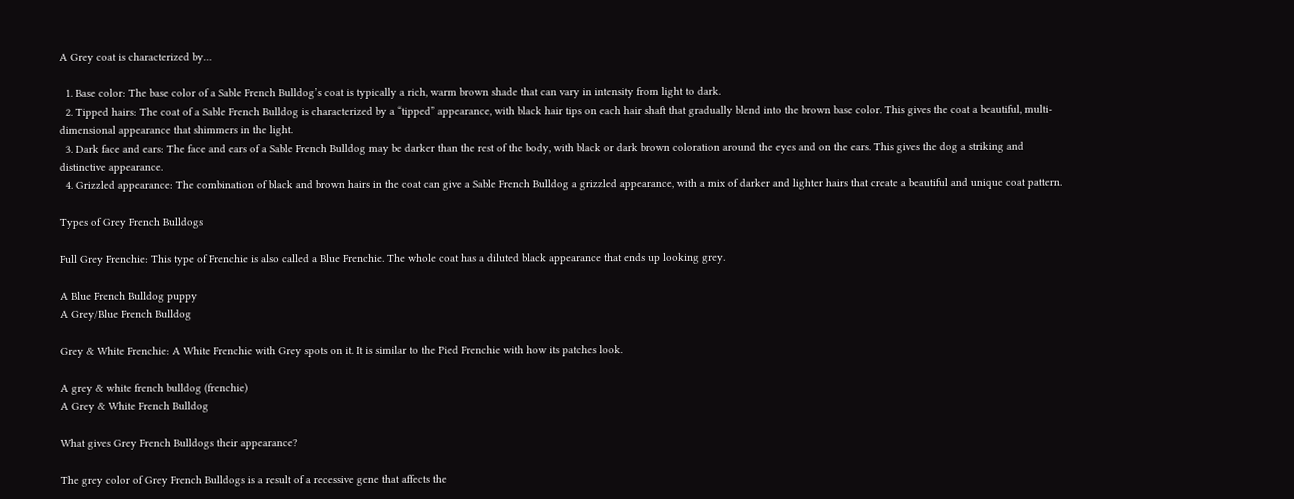A Grey coat is characterized by…

  1. Base color: The base color of a Sable French Bulldog’s coat is typically a rich, warm brown shade that can vary in intensity from light to dark.
  2. Tipped hairs: The coat of a Sable French Bulldog is characterized by a “tipped” appearance, with black hair tips on each hair shaft that gradually blend into the brown base color. This gives the coat a beautiful, multi-dimensional appearance that shimmers in the light.
  3. Dark face and ears: The face and ears of a Sable French Bulldog may be darker than the rest of the body, with black or dark brown coloration around the eyes and on the ears. This gives the dog a striking and distinctive appearance.
  4. Grizzled appearance: The combination of black and brown hairs in the coat can give a Sable French Bulldog a grizzled appearance, with a mix of darker and lighter hairs that create a beautiful and unique coat pattern.

Types of Grey French Bulldogs

Full Grey Frenchie: This type of Frenchie is also called a Blue Frenchie. The whole coat has a diluted black appearance that ends up looking grey.

A Blue French Bulldog puppy
A Grey/Blue French Bulldog

Grey & White Frenchie: A White Frenchie with Grey spots on it. It is similar to the Pied Frenchie with how its patches look.

A grey & white french bulldog (frenchie)
A Grey & White French Bulldog

What gives Grey French Bulldogs their appearance?

The grey color of Grey French Bulldogs is a result of a recessive gene that affects the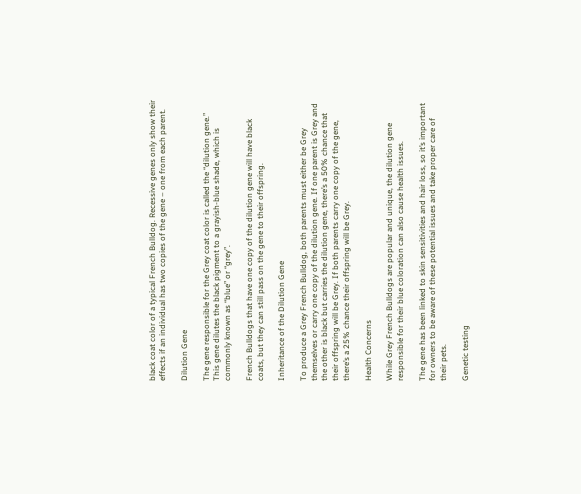black coat color of a typical French Bulldog. Recessive genes only show their effects if an individual has two copies of the gene – one from each parent.

Dilution Gene

The gene responsible for the Grey coat color is called the “dilution gene.” This gene dilutes the black pigment to a grayish-blue shade, which is commonly known as “blue” or “grey”.

French Bulldogs that have one copy of the dilution gene will have black coats, but they can still pass on the gene to their offspring.

Inheritance of the Dilution Gene

To produce a Grey French Bulldog, both parents must either be Grey themselves or carry one copy of the dilution gene. If one parent is Grey and the other is black but carries the dilution gene, there’s a 50% chance that their offspring will be Grey. If both parents carry one copy of the gene, there’s a 25% chance their offspring will be Grey.

Health Concerns

While Grey French Bulldogs are popular and unique, the dilution gene responsible for their blue coloration can also cause health issues.

The gene has been linked to skin sensitivities and hair loss, so it’s important for owners to be aware of these potential issues and take proper care of their pets.

Genetic testing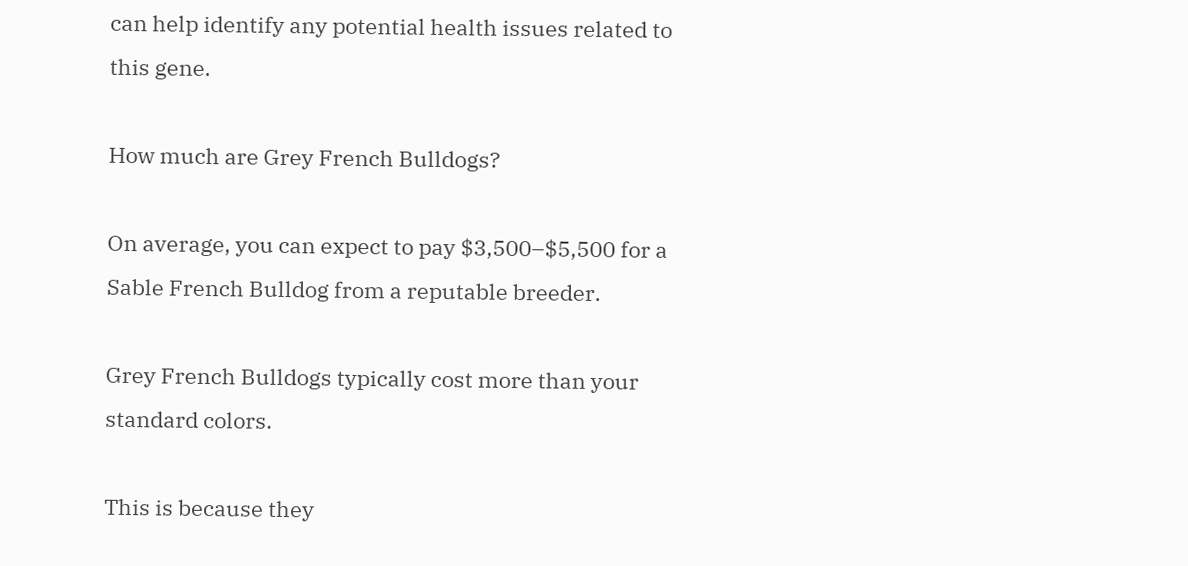can help identify any potential health issues related to this gene.

How much are Grey French Bulldogs?

On average, you can expect to pay $3,500–$5,500 for a Sable French Bulldog from a reputable breeder.

Grey French Bulldogs typically cost more than your standard colors.

This is because they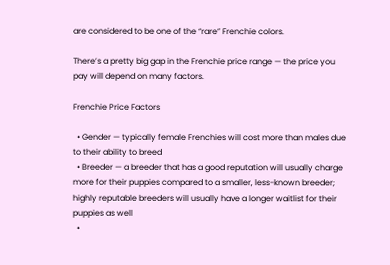are considered to be one of the “rare” Frenchie colors.

There’s a pretty big gap in the Frenchie price range — the price you pay will depend on many factors.

Frenchie Price Factors

  • Gender — typically female Frenchies will cost more than males due to their ability to breed
  • Breeder — a breeder that has a good reputation will usually charge more for their puppies compared to a smaller, less-known breeder; highly reputable breeders will usually have a longer waitlist for their puppies as well
  •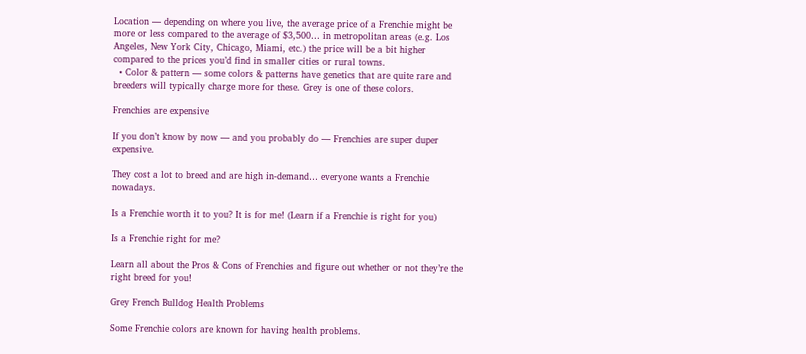Location — depending on where you live, the average price of a Frenchie might be more or less compared to the average of $3,500… in metropolitan areas (e.g. Los Angeles, New York City, Chicago, Miami, etc.) the price will be a bit higher compared to the prices you’d find in smaller cities or rural towns.
  • Color & pattern — some colors & patterns have genetics that are quite rare and breeders will typically charge more for these. Grey is one of these colors.

Frenchies are expensive

If you don’t know by now — and you probably do — Frenchies are super duper expensive.

They cost a lot to breed and are high in-demand… everyone wants a Frenchie nowadays.

Is a Frenchie worth it to you? It is for me! (Learn if a Frenchie is right for you)

Is a Frenchie right for me?

Learn all about the Pros & Cons of Frenchies and figure out whether or not they’re the right breed for you!

Grey French Bulldog Health Problems

Some Frenchie colors are known for having health problems.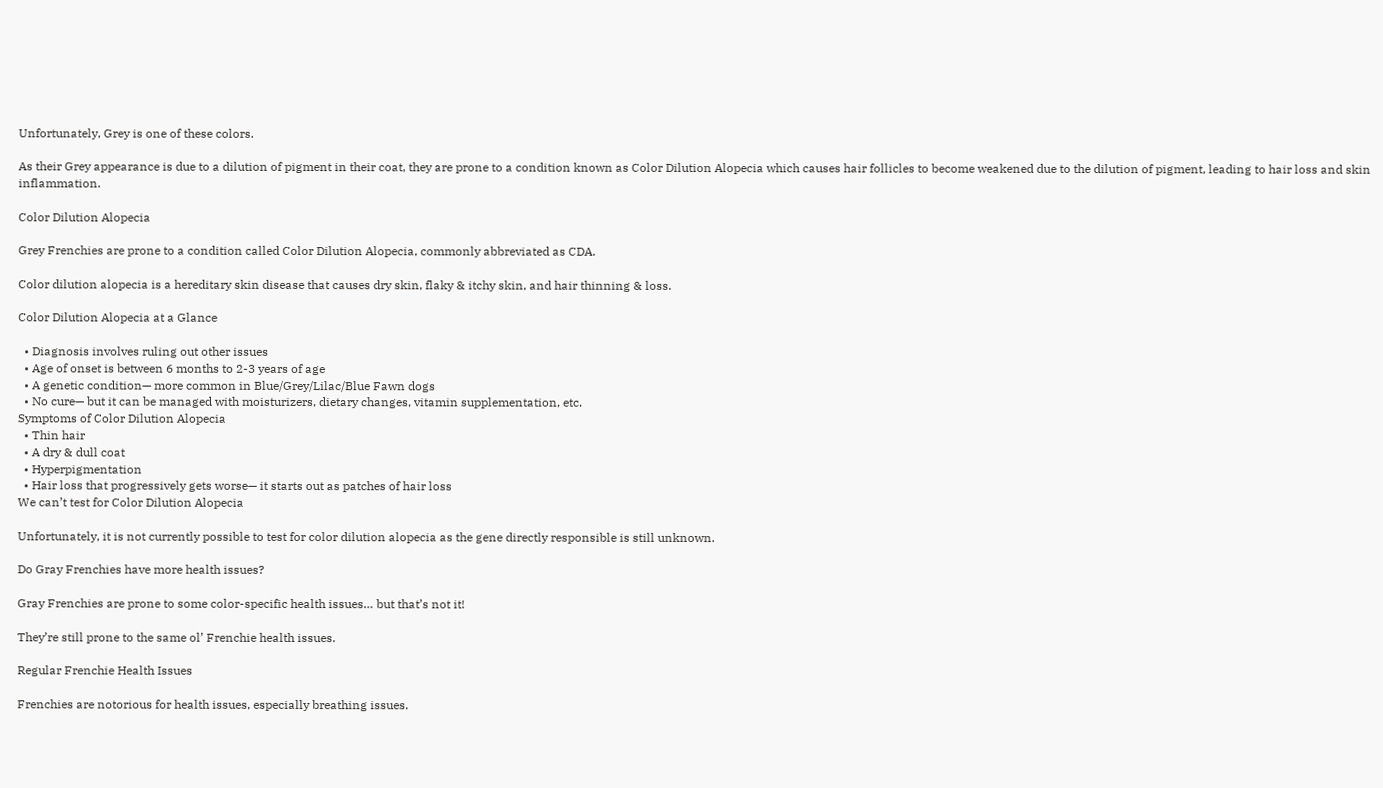Unfortunately, Grey is one of these colors.

As their Grey appearance is due to a dilution of pigment in their coat, they are prone to a condition known as Color Dilution Alopecia which causes hair follicles to become weakened due to the dilution of pigment, leading to hair loss and skin inflammation.

Color Dilution Alopecia

Grey Frenchies are prone to a condition called Color Dilution Alopecia, commonly abbreviated as CDA.

Color dilution alopecia is a hereditary skin disease that causes dry skin, flaky & itchy skin, and hair thinning & loss.

Color Dilution Alopecia at a Glance

  • Diagnosis involves ruling out other issues
  • Age of onset is between 6 months to 2-3 years of age
  • A genetic condition— more common in Blue/Grey/Lilac/Blue Fawn dogs
  • No cure— but it can be managed with moisturizers, dietary changes, vitamin supplementation, etc.
Symptoms of Color Dilution Alopecia
  • Thin hair
  • A dry & dull coat
  • Hyperpigmentation
  • Hair loss that progressively gets worse— it starts out as patches of hair loss
We can’t test for Color Dilution Alopecia

Unfortunately, it is not currently possible to test for color dilution alopecia as the gene directly responsible is still unknown.

Do Gray Frenchies have more health issues?

Gray Frenchies are prone to some color-specific health issues… but that’s not it!

They’re still prone to the same ol’ Frenchie health issues.

Regular Frenchie Health Issues

Frenchies are notorious for health issues, especially breathing issues.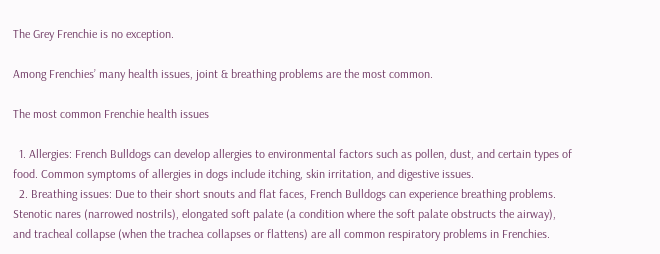The Grey Frenchie is no exception.

Among Frenchies’ many health issues, joint & breathing problems are the most common.

The most common Frenchie health issues

  1. Allergies: French Bulldogs can develop allergies to environmental factors such as pollen, dust, and certain types of food. Common symptoms of allergies in dogs include itching, skin irritation, and digestive issues.
  2. Breathing issues: Due to their short snouts and flat faces, French Bulldogs can experience breathing problems. Stenotic nares (narrowed nostrils), elongated soft palate (a condition where the soft palate obstructs the airway), and tracheal collapse (when the trachea collapses or flattens) are all common respiratory problems in Frenchies.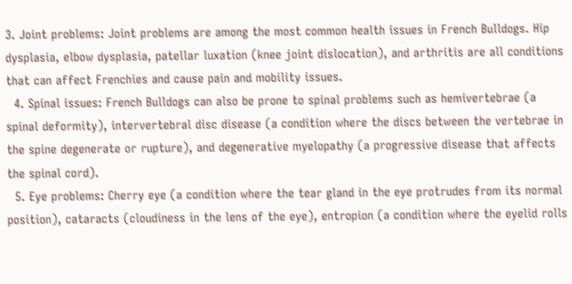3. Joint problems: Joint problems are among the most common health issues in French Bulldogs. Hip dysplasia, elbow dysplasia, patellar luxation (knee joint dislocation), and arthritis are all conditions that can affect Frenchies and cause pain and mobility issues.
  4. Spinal issues: French Bulldogs can also be prone to spinal problems such as hemivertebrae (a spinal deformity), intervertebral disc disease (a condition where the discs between the vertebrae in the spine degenerate or rupture), and degenerative myelopathy (a progressive disease that affects the spinal cord).
  5. Eye problems: Cherry eye (a condition where the tear gland in the eye protrudes from its normal position), cataracts (cloudiness in the lens of the eye), entropion (a condition where the eyelid rolls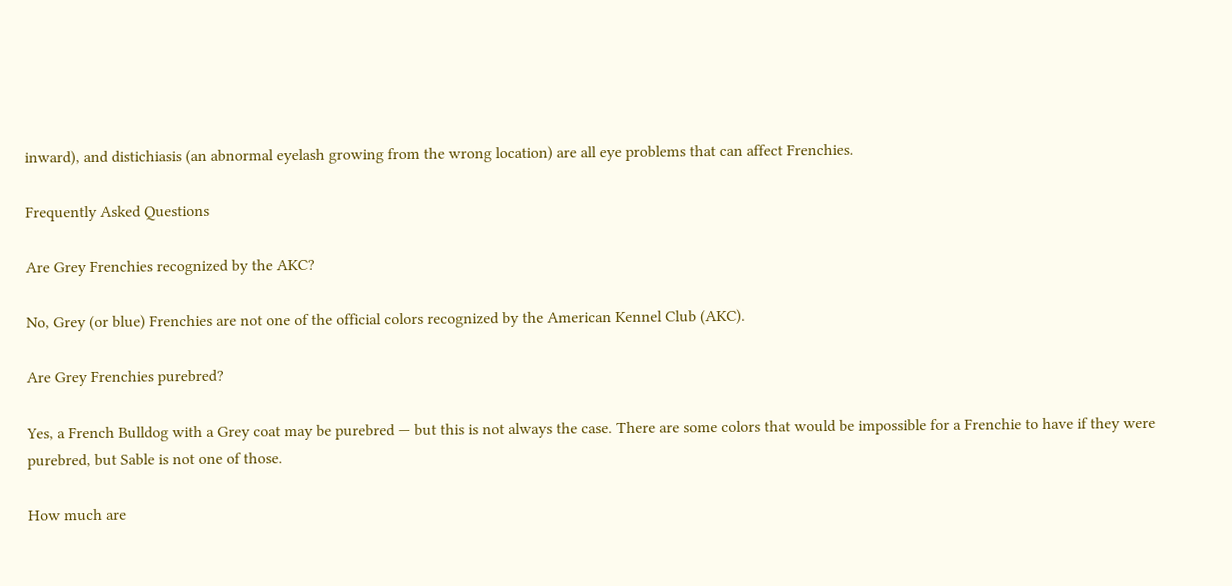inward), and distichiasis (an abnormal eyelash growing from the wrong location) are all eye problems that can affect Frenchies.

Frequently Asked Questions

Are Grey Frenchies recognized by the AKC?

No, Grey (or blue) Frenchies are not one of the official colors recognized by the American Kennel Club (AKC).

Are Grey Frenchies purebred?

Yes, a French Bulldog with a Grey coat may be purebred — but this is not always the case. There are some colors that would be impossible for a Frenchie to have if they were purebred, but Sable is not one of those.

How much are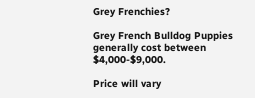Grey Frenchies?

Grey French Bulldog Puppies generally cost between $4,000-$9,000.

Price will vary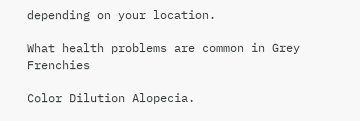depending on your location.

What health problems are common in Grey Frenchies

Color Dilution Alopecia.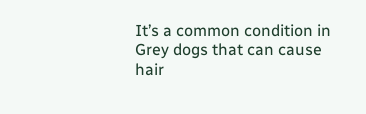It’s a common condition in Grey dogs that can cause hair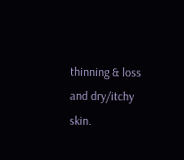thinning & loss and dry/itchy skin.